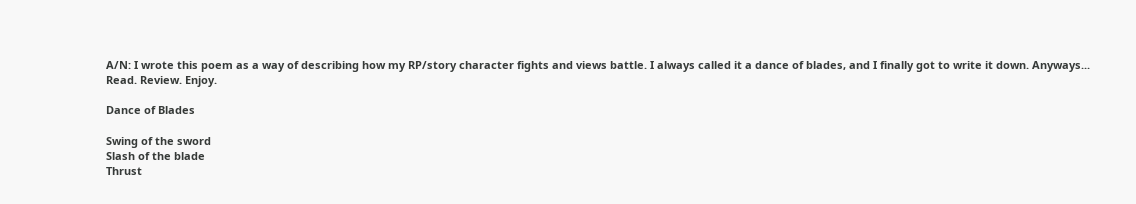A/N: I wrote this poem as a way of describing how my RP/story character fights and views battle. I always called it a dance of blades, and I finally got to write it down. Anyways... Read. Review. Enjoy.

Dance of Blades

Swing of the sword
Slash of the blade
Thrust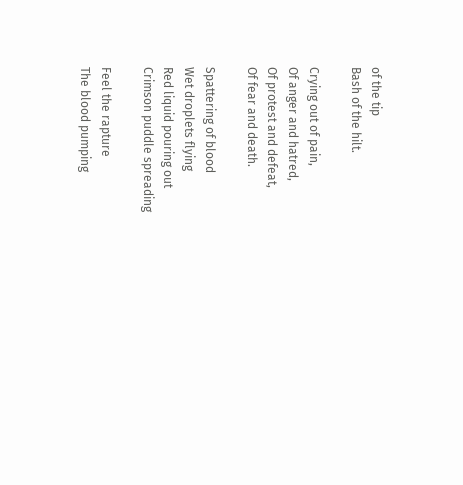of the tip
Bash of the hilt.

Crying out of pain,
Of anger and hatred,
Of protest and defeat,
Of fear and death.

Spattering of blood
Wet droplets flying
Red liquid pouring out
Crimson puddle spreading

Feel the rapture
The blood pumping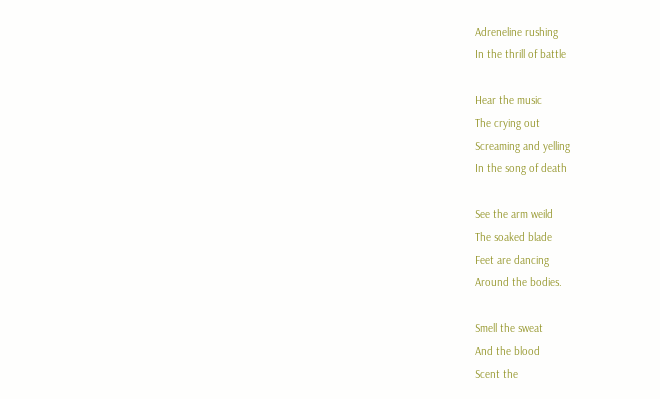Adreneline rushing
In the thrill of battle

Hear the music
The crying out
Screaming and yelling
In the song of death

See the arm weild
The soaked blade
Feet are dancing
Around the bodies.

Smell the sweat
And the blood
Scent the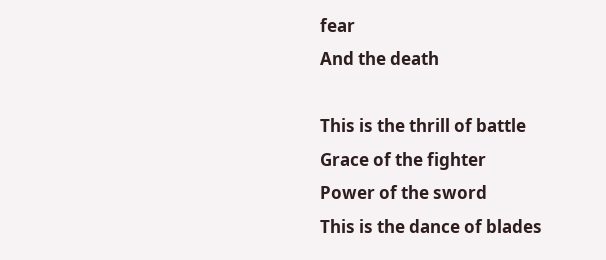fear
And the death

This is the thrill of battle
Grace of the fighter
Power of the sword
This is the dance of blades